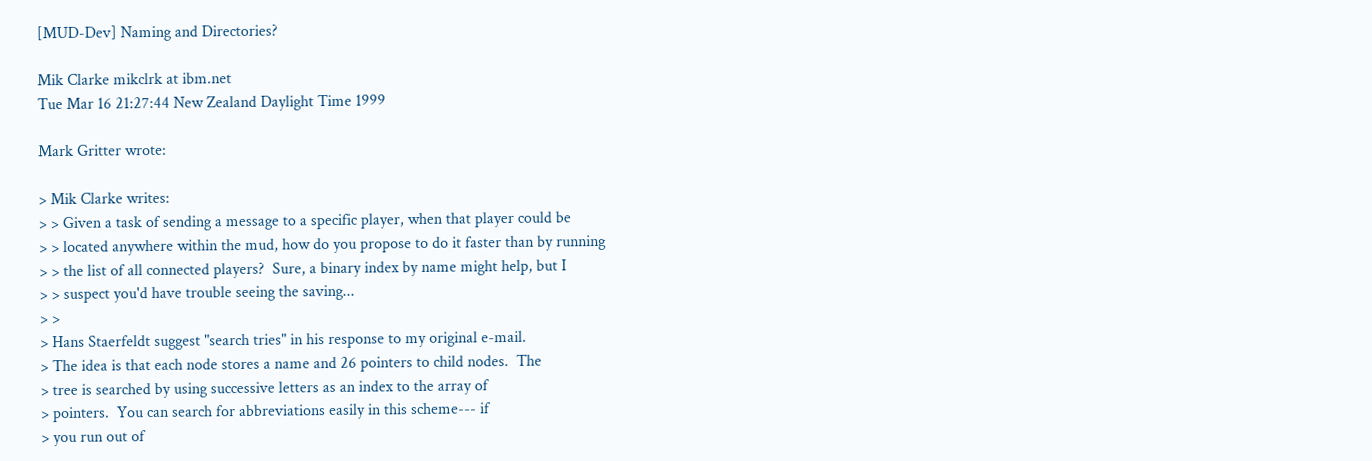[MUD-Dev] Naming and Directories?

Mik Clarke mikclrk at ibm.net
Tue Mar 16 21:27:44 New Zealand Daylight Time 1999

Mark Gritter wrote:

> Mik Clarke writes:
> > Given a task of sending a message to a specific player, when that player could be
> > located anywhere within the mud, how do you propose to do it faster than by running
> > the list of all connected players?  Sure, a binary index by name might help, but I
> > suspect you'd have trouble seeing the saving...
> >
> Hans Staerfeldt suggest "search tries" in his response to my original e-mail.
> The idea is that each node stores a name and 26 pointers to child nodes.  The
> tree is searched by using successive letters as an index to the array of
> pointers.  You can search for abbreviations easily in this scheme--- if
> you run out of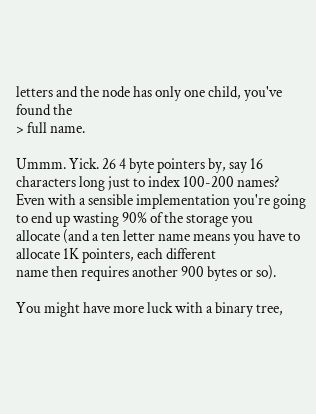letters and the node has only one child, you've found the
> full name.

Ummm. Yick. 26 4 byte pointers by, say 16 characters long just to index 100-200 names?
Even with a sensible implementation you're going to end up wasting 90% of the storage you
allocate (and a ten letter name means you have to allocate 1K pointers, each different
name then requires another 900 bytes or so).

You might have more luck with a binary tree,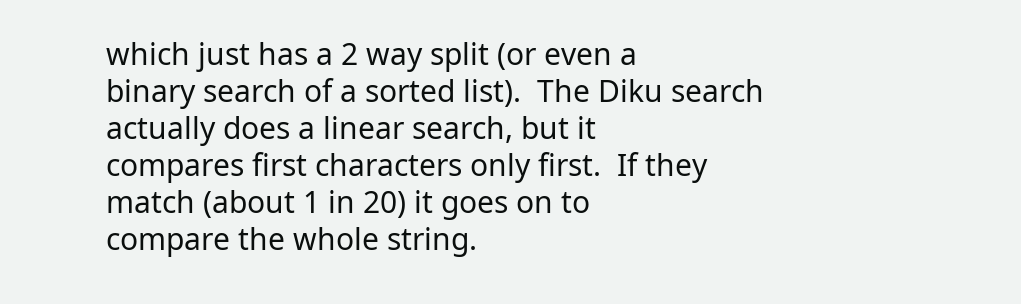which just has a 2 way split (or even a
binary search of a sorted list).  The Diku search actually does a linear search, but it
compares first characters only first.  If they match (about 1 in 20) it goes on to
compare the whole string.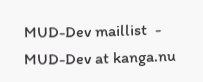MUD-Dev maillist  -  MUD-Dev at kanga.nu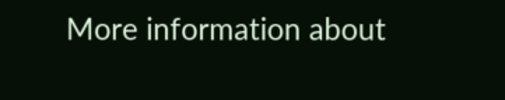More information about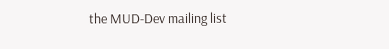the MUD-Dev mailing list